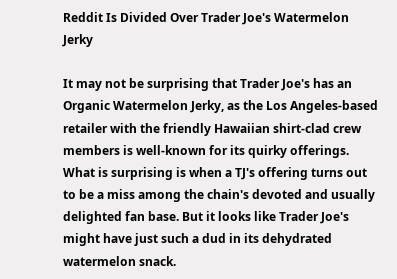Reddit Is Divided Over Trader Joe's Watermelon Jerky

It may not be surprising that Trader Joe's has an Organic Watermelon Jerky, as the Los Angeles-based retailer with the friendly Hawaiian shirt-clad crew members is well-known for its quirky offerings. What is surprising is when a TJ's offering turns out to be a miss among the chain's devoted and usually delighted fan base. But it looks like Trader Joe's might have just such a dud in its dehydrated watermelon snack.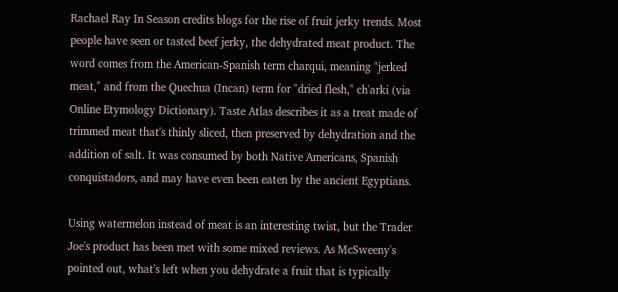Rachael Ray In Season credits blogs for the rise of fruit jerky trends. Most people have seen or tasted beef jerky, the dehydrated meat product. The word comes from the American-Spanish term charqui, meaning "jerked meat," and from the Quechua (Incan) term for "dried flesh," ch'arki (via Online Etymology Dictionary). Taste Atlas describes it as a treat made of trimmed meat that's thinly sliced, then preserved by dehydration and the addition of salt. It was consumed by both Native Americans, Spanish conquistadors, and may have even been eaten by the ancient Egyptians.

Using watermelon instead of meat is an interesting twist, but the Trader Joe's product has been met with some mixed reviews. As McSweeny's pointed out, what's left when you dehydrate a fruit that is typically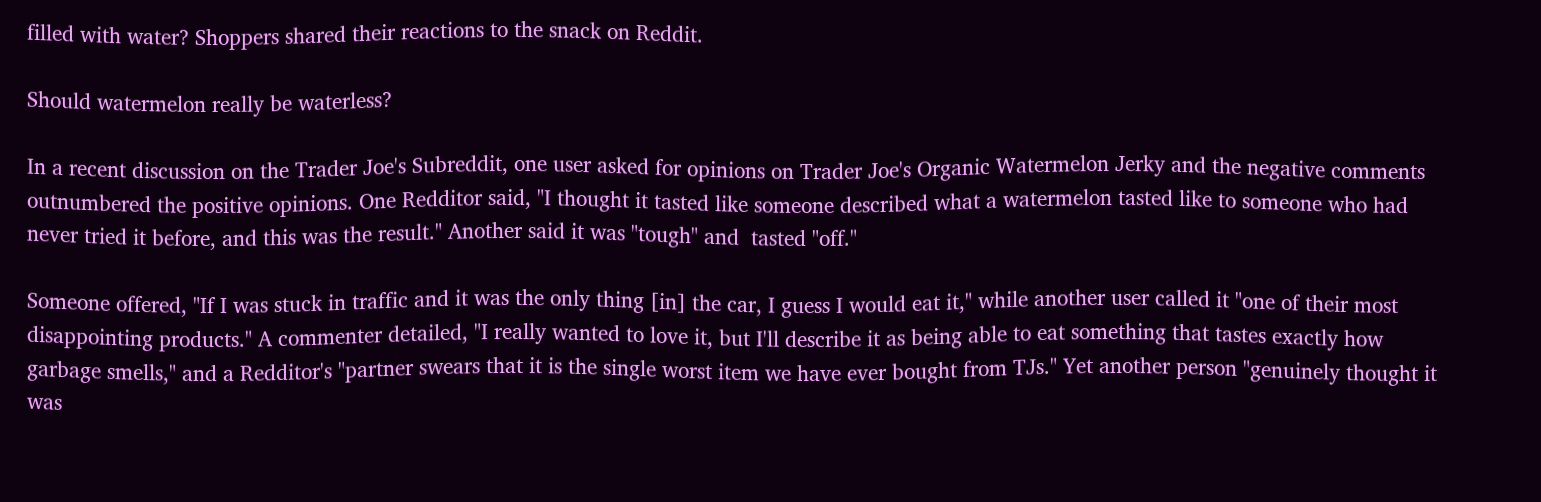filled with water? Shoppers shared their reactions to the snack on Reddit.

Should watermelon really be waterless?

In a recent discussion on the Trader Joe's Subreddit, one user asked for opinions on Trader Joe's Organic Watermelon Jerky and the negative comments outnumbered the positive opinions. One Redditor said, "I thought it tasted like someone described what a watermelon tasted like to someone who had never tried it before, and this was the result." Another said it was "tough" and  tasted "off."

Someone offered, "If I was stuck in traffic and it was the only thing [in] the car, I guess I would eat it," while another user called it "one of their most disappointing products." A commenter detailed, "I really wanted to love it, but I'll describe it as being able to eat something that tastes exactly how garbage smells," and a Redditor's "partner swears that it is the single worst item we have ever bought from TJs." Yet another person "genuinely thought it was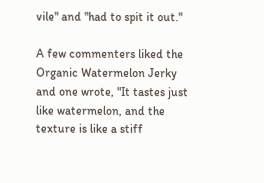vile" and "had to spit it out."

A few commenters liked the Organic Watermelon Jerky and one wrote, "It tastes just like watermelon, and the texture is like a stiff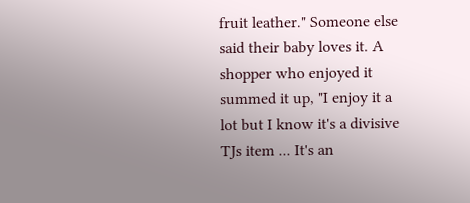fruit leather." Someone else said their baby loves it. A shopper who enjoyed it summed it up, "I enjoy it a lot but I know it's a divisive TJs item ... It's an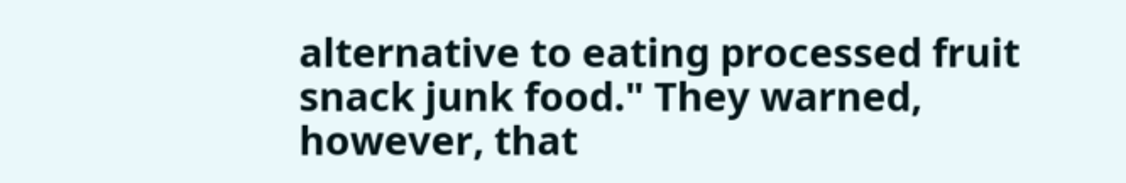alternative to eating processed fruit snack junk food." They warned, however, that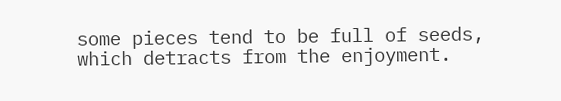some pieces tend to be full of seeds, which detracts from the enjoyment.